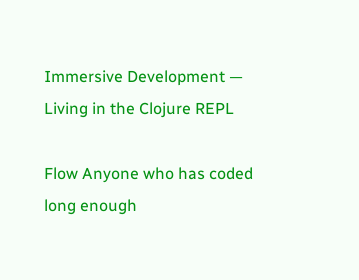Immersive Development — Living in the Clojure REPL

Flow Anyone who has coded long enough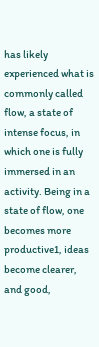has likely experienced what is commonly called flow, a state of intense focus, in which one is fully immersed in an activity. Being in a state of flow, one becomes more productive1, ideas become clearer, and good,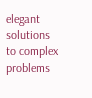elegant solutions to complex problems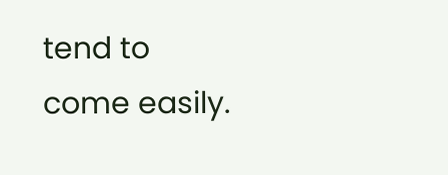tend to come easily.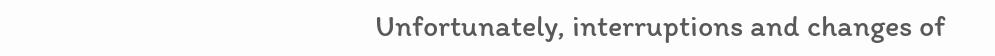Unfortunately, interruptions and changes of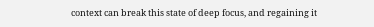context can break this state of deep focus, and regaining it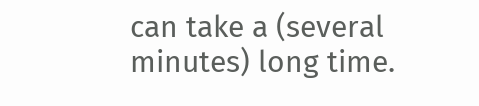can take a (several minutes) long time.